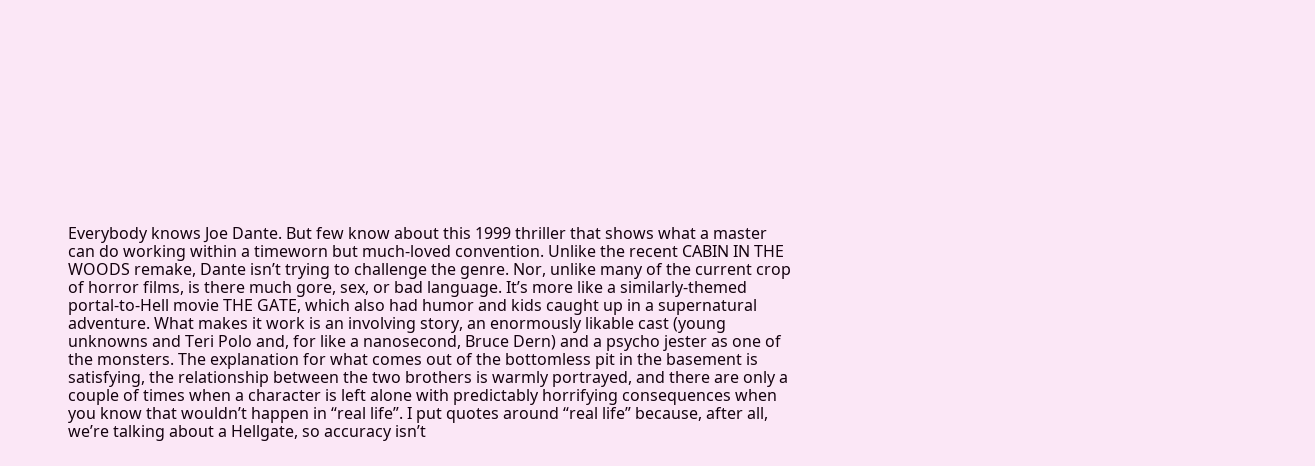Everybody knows Joe Dante. But few know about this 1999 thriller that shows what a master can do working within a timeworn but much-loved convention. Unlike the recent CABIN IN THE WOODS remake, Dante isn’t trying to challenge the genre. Nor, unlike many of the current crop of horror films, is there much gore, sex, or bad language. It’s more like a similarly-themed portal-to-Hell movie THE GATE, which also had humor and kids caught up in a supernatural adventure. What makes it work is an involving story, an enormously likable cast (young unknowns and Teri Polo and, for like a nanosecond, Bruce Dern) and a psycho jester as one of the monsters. The explanation for what comes out of the bottomless pit in the basement is satisfying, the relationship between the two brothers is warmly portrayed, and there are only a couple of times when a character is left alone with predictably horrifying consequences when you know that wouldn’t happen in “real life”. I put quotes around “real life” because, after all, we’re talking about a Hellgate, so accuracy isn’t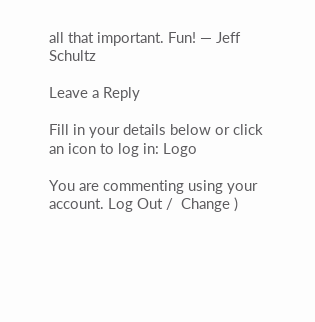all that important. Fun! — Jeff Schultz

Leave a Reply

Fill in your details below or click an icon to log in: Logo

You are commenting using your account. Log Out /  Change )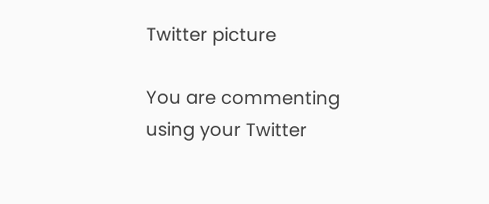Twitter picture

You are commenting using your Twitter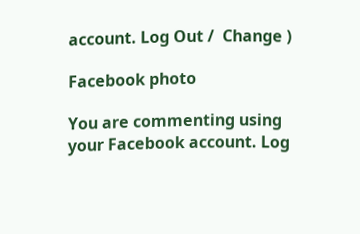account. Log Out /  Change )

Facebook photo

You are commenting using your Facebook account. Log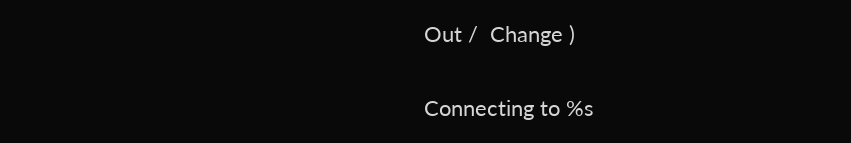Out /  Change )

Connecting to %s